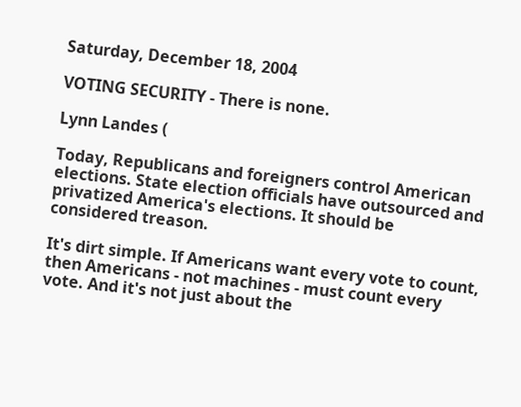Saturday, December 18, 2004

VOTING SECURITY - There is none.

Lynn Landes (

Today, Republicans and foreigners control American elections. State election officials have outsourced and privatized America's elections. It should be considered treason.

It's dirt simple. If Americans want every vote to count, then Americans - not machines - must count every vote. And it's not just about the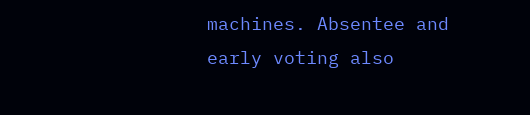machines. Absentee and early voting also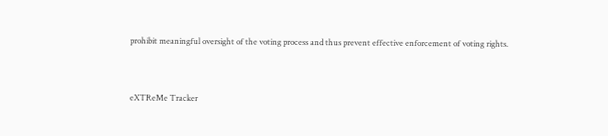prohibit meaningful oversight of the voting process and thus prevent effective enforcement of voting rights.


eXTReMe Tracker